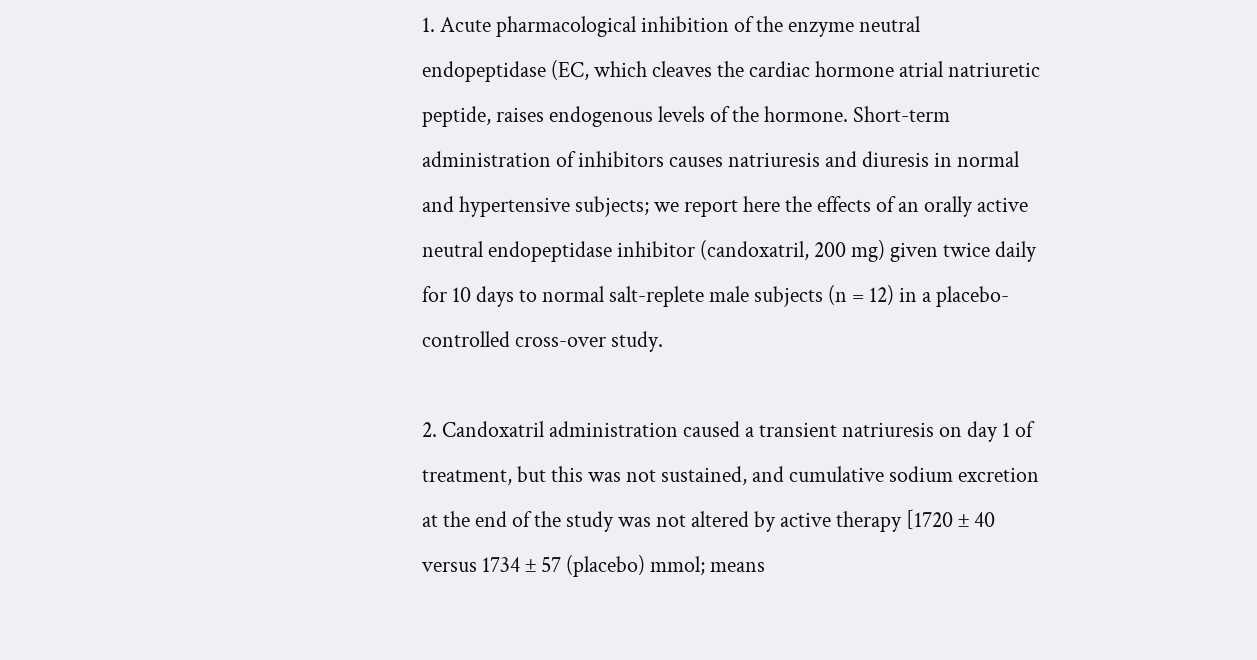1. Acute pharmacological inhibition of the enzyme neutral endopeptidase (EC, which cleaves the cardiac hormone atrial natriuretic peptide, raises endogenous levels of the hormone. Short-term administration of inhibitors causes natriuresis and diuresis in normal and hypertensive subjects; we report here the effects of an orally active neutral endopeptidase inhibitor (candoxatril, 200 mg) given twice daily for 10 days to normal salt-replete male subjects (n = 12) in a placebo-controlled cross-over study.

2. Candoxatril administration caused a transient natriuresis on day 1 of treatment, but this was not sustained, and cumulative sodium excretion at the end of the study was not altered by active therapy [1720 ± 40 versus 1734 ± 57 (placebo) mmol; means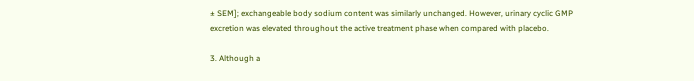± SEM]; exchangeable body sodium content was similarly unchanged. However, urinary cyclic GMP excretion was elevated throughout the active treatment phase when compared with placebo.

3. Although a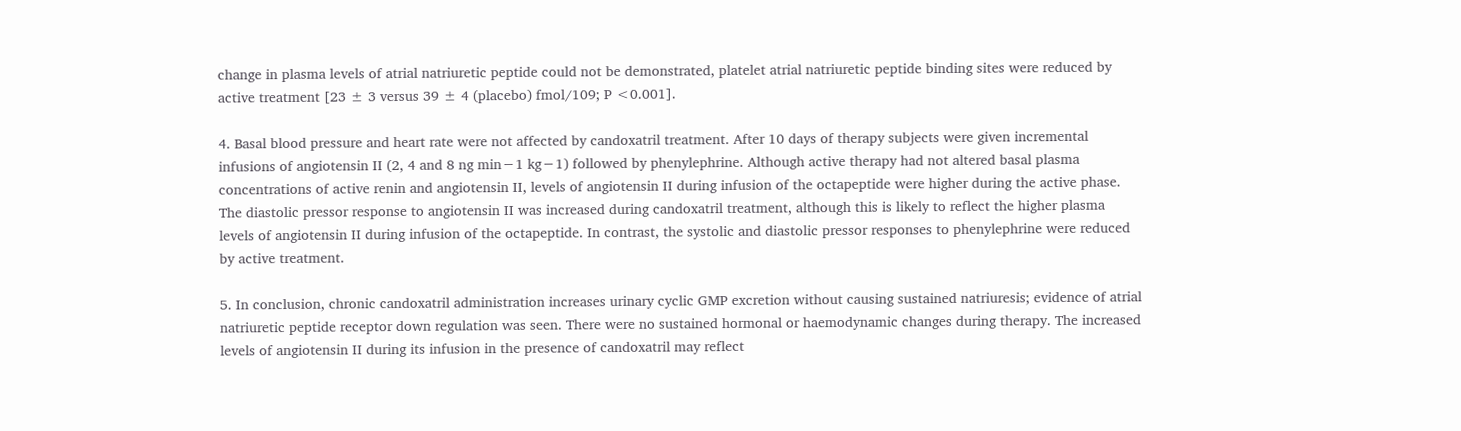change in plasma levels of atrial natriuretic peptide could not be demonstrated, platelet atrial natriuretic peptide binding sites were reduced by active treatment [23 ± 3 versus 39 ± 4 (placebo) fmol/109; P <0.001].

4. Basal blood pressure and heart rate were not affected by candoxatril treatment. After 10 days of therapy subjects were given incremental infusions of angiotensin II (2, 4 and 8 ng min−1 kg−1) followed by phenylephrine. Although active therapy had not altered basal plasma concentrations of active renin and angiotensin II, levels of angiotensin II during infusion of the octapeptide were higher during the active phase. The diastolic pressor response to angiotensin II was increased during candoxatril treatment, although this is likely to reflect the higher plasma levels of angiotensin II during infusion of the octapeptide. In contrast, the systolic and diastolic pressor responses to phenylephrine were reduced by active treatment.

5. In conclusion, chronic candoxatril administration increases urinary cyclic GMP excretion without causing sustained natriuresis; evidence of atrial natriuretic peptide receptor down regulation was seen. There were no sustained hormonal or haemodynamic changes during therapy. The increased levels of angiotensin II during its infusion in the presence of candoxatril may reflect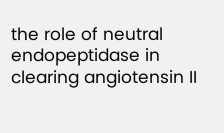the role of neutral endopeptidase in clearing angiotensin II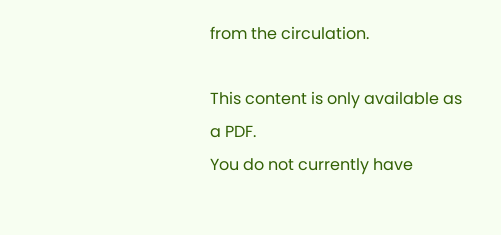from the circulation.

This content is only available as a PDF.
You do not currently have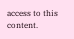access to this content.